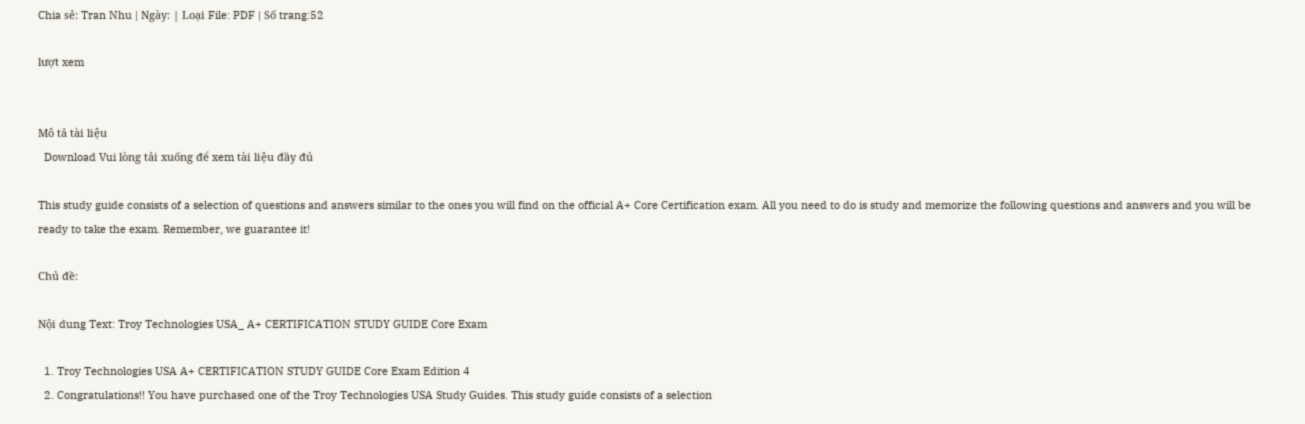Chia sẻ: Tran Nhu | Ngày: | Loại File: PDF | Số trang:52

lượt xem


Mô tả tài liệu
  Download Vui lòng tải xuống để xem tài liệu đầy đủ

This study guide consists of a selection of questions and answers similar to the ones you will find on the official A+ Core Certification exam. All you need to do is study and memorize the following questions and answers and you will be ready to take the exam. Remember, we guarantee it!

Chủ đề:

Nội dung Text: Troy Technologies USA_ A+ CERTIFICATION STUDY GUIDE Core Exam

  1. Troy Technologies USA A+ CERTIFICATION STUDY GUIDE Core Exam Edition 4
  2. Congratulations!! You have purchased one of the Troy Technologies USA Study Guides. This study guide consists of a selection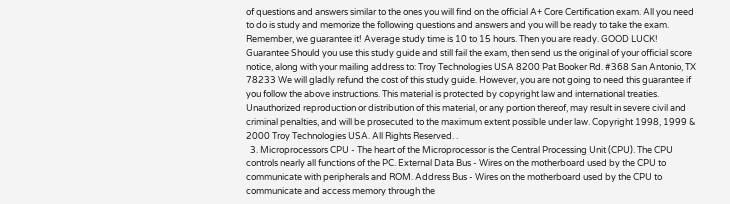of questions and answers similar to the ones you will find on the official A+ Core Certification exam. All you need to do is study and memorize the following questions and answers and you will be ready to take the exam. Remember, we guarantee it! Average study time is 10 to 15 hours. Then you are ready. GOOD LUCK! Guarantee Should you use this study guide and still fail the exam, then send us the original of your official score notice, along with your mailing address to: Troy Technologies USA 8200 Pat Booker Rd. #368 San Antonio, TX 78233 We will gladly refund the cost of this study guide. However, you are not going to need this guarantee if you follow the above instructions. This material is protected by copyright law and international treaties. Unauthorized reproduction or distribution of this material, or any portion thereof, may result in severe civil and criminal penalties, and will be prosecuted to the maximum extent possible under law. Copyright 1998, 1999 & 2000 Troy Technologies USA. All Rights Reserved. .
  3. Microprocessors CPU - The heart of the Microprocessor is the Central Processing Unit (CPU). The CPU controls nearly all functions of the PC. External Data Bus - Wires on the motherboard used by the CPU to communicate with peripherals and ROM. Address Bus - Wires on the motherboard used by the CPU to communicate and access memory through the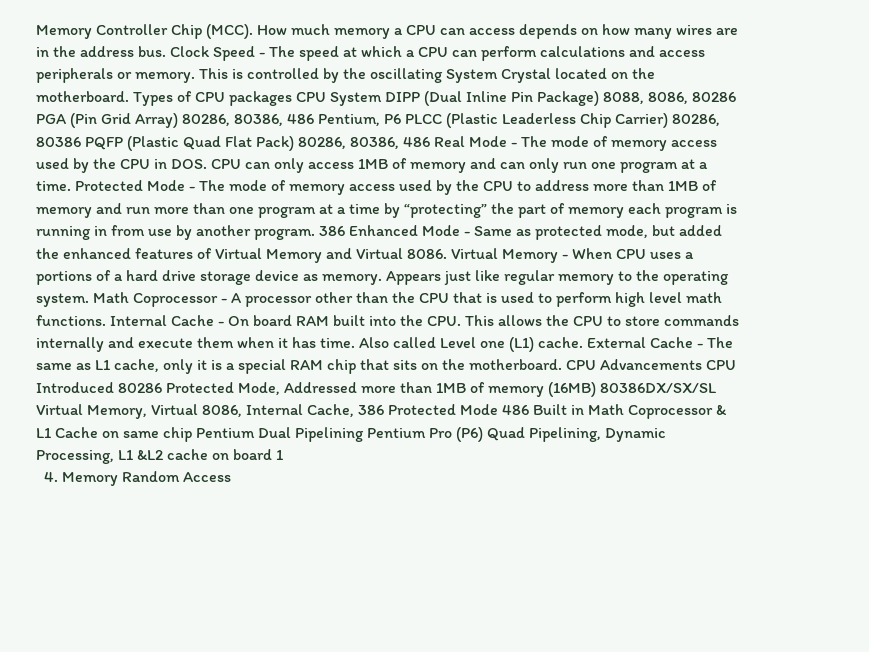Memory Controller Chip (MCC). How much memory a CPU can access depends on how many wires are in the address bus. Clock Speed - The speed at which a CPU can perform calculations and access peripherals or memory. This is controlled by the oscillating System Crystal located on the motherboard. Types of CPU packages CPU System DIPP (Dual Inline Pin Package) 8088, 8086, 80286 PGA (Pin Grid Array) 80286, 80386, 486 Pentium, P6 PLCC (Plastic Leaderless Chip Carrier) 80286, 80386 PQFP (Plastic Quad Flat Pack) 80286, 80386, 486 Real Mode - The mode of memory access used by the CPU in DOS. CPU can only access 1MB of memory and can only run one program at a time. Protected Mode - The mode of memory access used by the CPU to address more than 1MB of memory and run more than one program at a time by “protecting” the part of memory each program is running in from use by another program. 386 Enhanced Mode - Same as protected mode, but added the enhanced features of Virtual Memory and Virtual 8086. Virtual Memory - When CPU uses a portions of a hard drive storage device as memory. Appears just like regular memory to the operating system. Math Coprocessor - A processor other than the CPU that is used to perform high level math functions. Internal Cache - On board RAM built into the CPU. This allows the CPU to store commands internally and execute them when it has time. Also called Level one (L1) cache. External Cache - The same as L1 cache, only it is a special RAM chip that sits on the motherboard. CPU Advancements CPU Introduced 80286 Protected Mode, Addressed more than 1MB of memory (16MB) 80386DX/SX/SL Virtual Memory, Virtual 8086, Internal Cache, 386 Protected Mode 486 Built in Math Coprocessor & L1 Cache on same chip Pentium Dual Pipelining Pentium Pro (P6) Quad Pipelining, Dynamic Processing, L1 &L2 cache on board 1
  4. Memory Random Access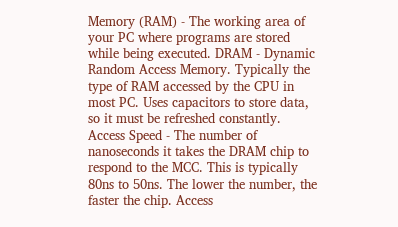Memory (RAM) - The working area of your PC where programs are stored while being executed. DRAM - Dynamic Random Access Memory. Typically the type of RAM accessed by the CPU in most PC. Uses capacitors to store data, so it must be refreshed constantly. Access Speed - The number of nanoseconds it takes the DRAM chip to respond to the MCC. This is typically 80ns to 50ns. The lower the number, the faster the chip. Access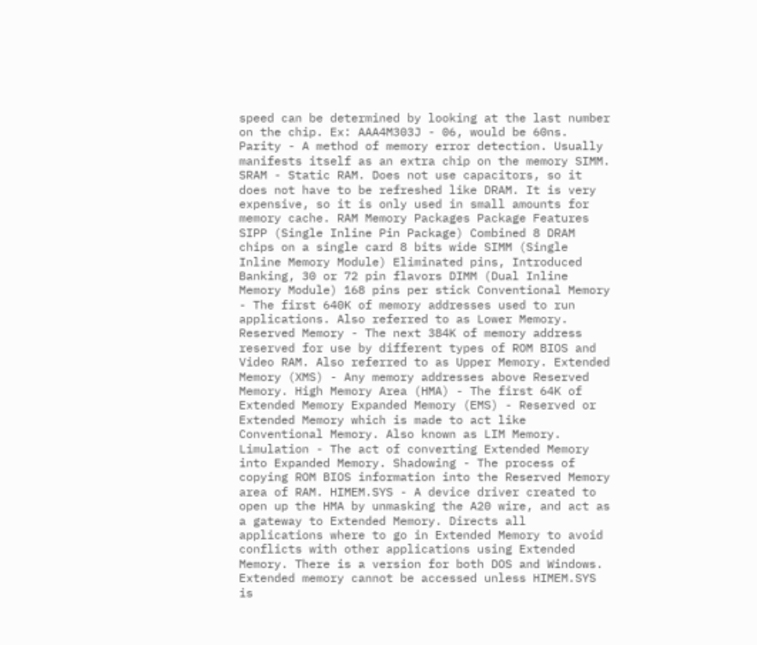speed can be determined by looking at the last number on the chip. Ex: AAA4M303J - 06, would be 60ns. Parity - A method of memory error detection. Usually manifests itself as an extra chip on the memory SIMM. SRAM - Static RAM. Does not use capacitors, so it does not have to be refreshed like DRAM. It is very expensive, so it is only used in small amounts for memory cache. RAM Memory Packages Package Features SIPP (Single Inline Pin Package) Combined 8 DRAM chips on a single card 8 bits wide SIMM (Single Inline Memory Module) Eliminated pins, Introduced Banking, 30 or 72 pin flavors DIMM (Dual Inline Memory Module) 168 pins per stick Conventional Memory - The first 640K of memory addresses used to run applications. Also referred to as Lower Memory. Reserved Memory - The next 384K of memory address reserved for use by different types of ROM BIOS and Video RAM. Also referred to as Upper Memory. Extended Memory (XMS) - Any memory addresses above Reserved Memory. High Memory Area (HMA) - The first 64K of Extended Memory Expanded Memory (EMS) - Reserved or Extended Memory which is made to act like Conventional Memory. Also known as LIM Memory. Limulation - The act of converting Extended Memory into Expanded Memory. Shadowing - The process of copying ROM BIOS information into the Reserved Memory area of RAM. HIMEM.SYS - A device driver created to open up the HMA by unmasking the A20 wire, and act as a gateway to Extended Memory. Directs all applications where to go in Extended Memory to avoid conflicts with other applications using Extended Memory. There is a version for both DOS and Windows. Extended memory cannot be accessed unless HIMEM.SYS is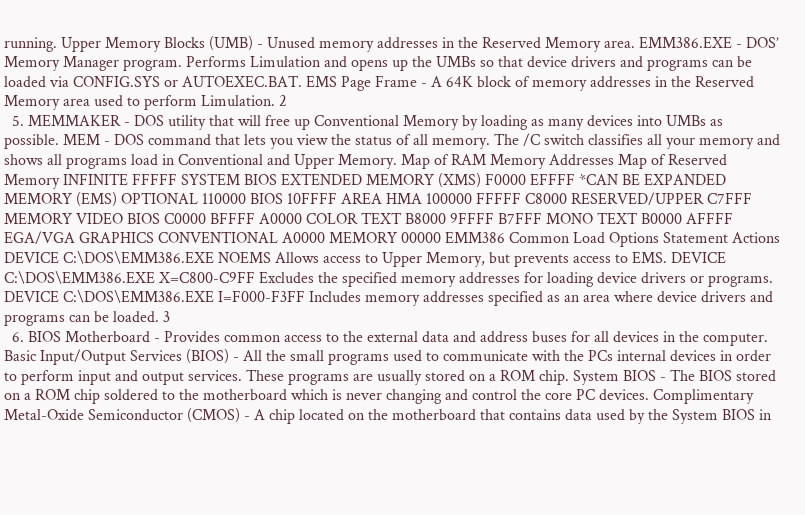running. Upper Memory Blocks (UMB) - Unused memory addresses in the Reserved Memory area. EMM386.EXE - DOS’ Memory Manager program. Performs Limulation and opens up the UMBs so that device drivers and programs can be loaded via CONFIG.SYS or AUTOEXEC.BAT. EMS Page Frame - A 64K block of memory addresses in the Reserved Memory area used to perform Limulation. 2
  5. MEMMAKER - DOS utility that will free up Conventional Memory by loading as many devices into UMBs as possible. MEM - DOS command that lets you view the status of all memory. The /C switch classifies all your memory and shows all programs load in Conventional and Upper Memory. Map of RAM Memory Addresses Map of Reserved Memory INFINITE FFFFF SYSTEM BIOS EXTENDED MEMORY (XMS) F0000 EFFFF *CAN BE EXPANDED MEMORY (EMS) OPTIONAL 110000 BIOS 10FFFF AREA HMA 100000 FFFFF C8000 RESERVED/UPPER C7FFF MEMORY VIDEO BIOS C0000 BFFFF A0000 COLOR TEXT B8000 9FFFF B7FFF MONO TEXT B0000 AFFFF EGA/VGA GRAPHICS CONVENTIONAL A0000 MEMORY 00000 EMM386 Common Load Options Statement Actions DEVICE C:\DOS\EMM386.EXE NOEMS Allows access to Upper Memory, but prevents access to EMS. DEVICE C:\DOS\EMM386.EXE X=C800-C9FF Excludes the specified memory addresses for loading device drivers or programs. DEVICE C:\DOS\EMM386.EXE I=F000-F3FF Includes memory addresses specified as an area where device drivers and programs can be loaded. 3
  6. BIOS Motherboard - Provides common access to the external data and address buses for all devices in the computer. Basic Input/Output Services (BIOS) - All the small programs used to communicate with the PCs internal devices in order to perform input and output services. These programs are usually stored on a ROM chip. System BIOS - The BIOS stored on a ROM chip soldered to the motherboard which is never changing and control the core PC devices. Complimentary Metal-Oxide Semiconductor (CMOS) - A chip located on the motherboard that contains data used by the System BIOS in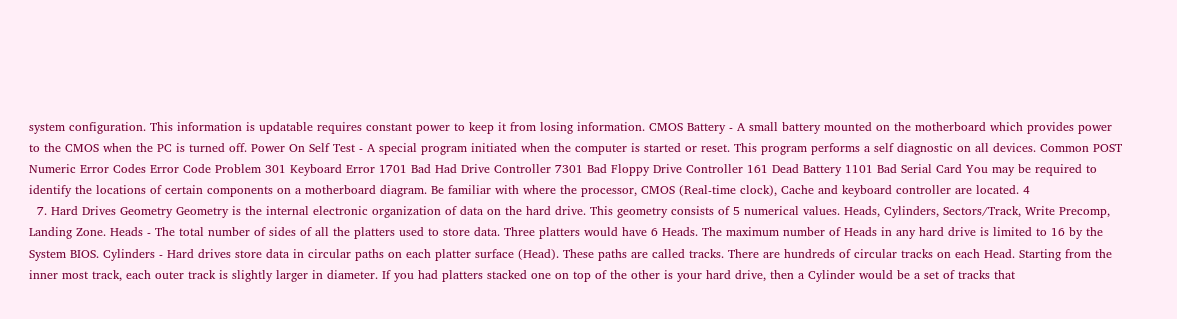system configuration. This information is updatable requires constant power to keep it from losing information. CMOS Battery - A small battery mounted on the motherboard which provides power to the CMOS when the PC is turned off. Power On Self Test - A special program initiated when the computer is started or reset. This program performs a self diagnostic on all devices. Common POST Numeric Error Codes Error Code Problem 301 Keyboard Error 1701 Bad Had Drive Controller 7301 Bad Floppy Drive Controller 161 Dead Battery 1101 Bad Serial Card You may be required to identify the locations of certain components on a motherboard diagram. Be familiar with where the processor, CMOS (Real-time clock), Cache and keyboard controller are located. 4
  7. Hard Drives Geometry Geometry is the internal electronic organization of data on the hard drive. This geometry consists of 5 numerical values. Heads, Cylinders, Sectors/Track, Write Precomp, Landing Zone. Heads - The total number of sides of all the platters used to store data. Three platters would have 6 Heads. The maximum number of Heads in any hard drive is limited to 16 by the System BIOS. Cylinders - Hard drives store data in circular paths on each platter surface (Head). These paths are called tracks. There are hundreds of circular tracks on each Head. Starting from the inner most track, each outer track is slightly larger in diameter. If you had platters stacked one on top of the other is your hard drive, then a Cylinder would be a set of tracks that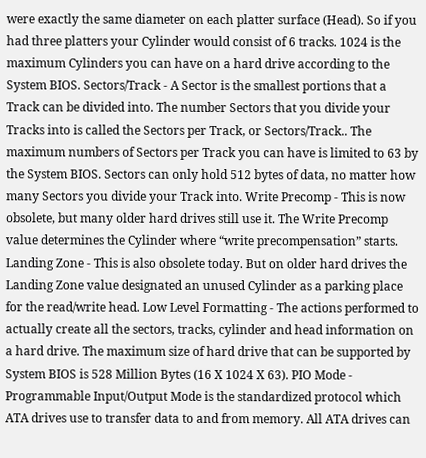were exactly the same diameter on each platter surface (Head). So if you had three platters your Cylinder would consist of 6 tracks. 1024 is the maximum Cylinders you can have on a hard drive according to the System BIOS. Sectors/Track - A Sector is the smallest portions that a Track can be divided into. The number Sectors that you divide your Tracks into is called the Sectors per Track, or Sectors/Track.. The maximum numbers of Sectors per Track you can have is limited to 63 by the System BIOS. Sectors can only hold 512 bytes of data, no matter how many Sectors you divide your Track into. Write Precomp - This is now obsolete, but many older hard drives still use it. The Write Precomp value determines the Cylinder where “write precompensation” starts. Landing Zone - This is also obsolete today. But on older hard drives the Landing Zone value designated an unused Cylinder as a parking place for the read/write head. Low Level Formatting - The actions performed to actually create all the sectors, tracks, cylinder and head information on a hard drive. The maximum size of hard drive that can be supported by System BIOS is 528 Million Bytes (16 X 1024 X 63). PIO Mode - Programmable Input/Output Mode is the standardized protocol which ATA drives use to transfer data to and from memory. All ATA drives can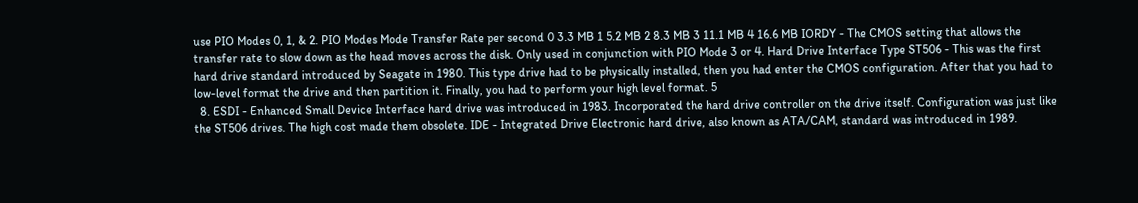use PIO Modes 0, 1, & 2. PIO Modes Mode Transfer Rate per second 0 3.3 MB 1 5.2 MB 2 8.3 MB 3 11.1 MB 4 16.6 MB IORDY - The CMOS setting that allows the transfer rate to slow down as the head moves across the disk. Only used in conjunction with PIO Mode 3 or 4. Hard Drive Interface Type ST506 - This was the first hard drive standard introduced by Seagate in 1980. This type drive had to be physically installed, then you had enter the CMOS configuration. After that you had to low-level format the drive and then partition it. Finally, you had to perform your high level format. 5
  8. ESDI - Enhanced Small Device Interface hard drive was introduced in 1983. Incorporated the hard drive controller on the drive itself. Configuration was just like the ST506 drives. The high cost made them obsolete. IDE - Integrated Drive Electronic hard drive, also known as ATA/CAM, standard was introduced in 1989.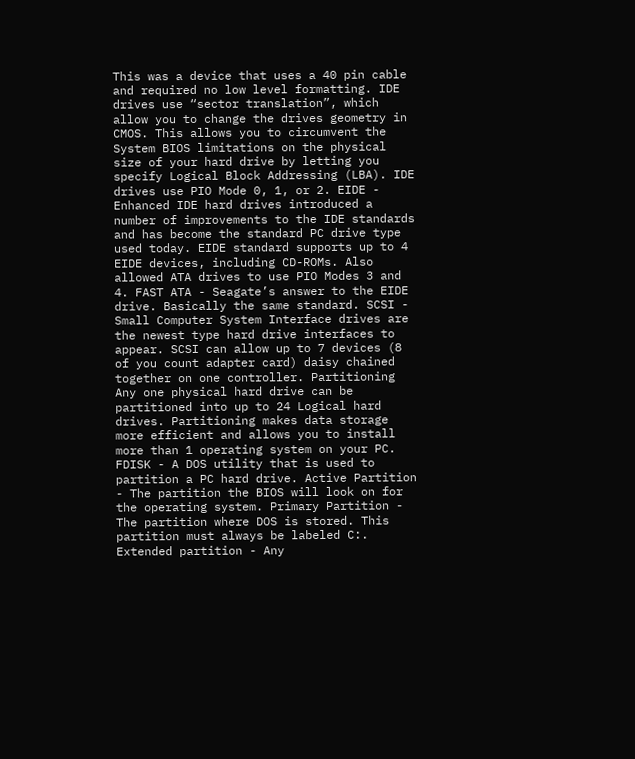This was a device that uses a 40 pin cable and required no low level formatting. IDE drives use “sector translation”, which allow you to change the drives geometry in CMOS. This allows you to circumvent the System BIOS limitations on the physical size of your hard drive by letting you specify Logical Block Addressing (LBA). IDE drives use PIO Mode 0, 1, or 2. EIDE - Enhanced IDE hard drives introduced a number of improvements to the IDE standards and has become the standard PC drive type used today. EIDE standard supports up to 4 EIDE devices, including CD-ROMs. Also allowed ATA drives to use PIO Modes 3 and 4. FAST ATA - Seagate’s answer to the EIDE drive. Basically the same standard. SCSI - Small Computer System Interface drives are the newest type hard drive interfaces to appear. SCSI can allow up to 7 devices (8 of you count adapter card) daisy chained together on one controller. Partitioning Any one physical hard drive can be partitioned into up to 24 Logical hard drives. Partitioning makes data storage more efficient and allows you to install more than 1 operating system on your PC. FDISK - A DOS utility that is used to partition a PC hard drive. Active Partition - The partition the BIOS will look on for the operating system. Primary Partition - The partition where DOS is stored. This partition must always be labeled C:. Extended partition - Any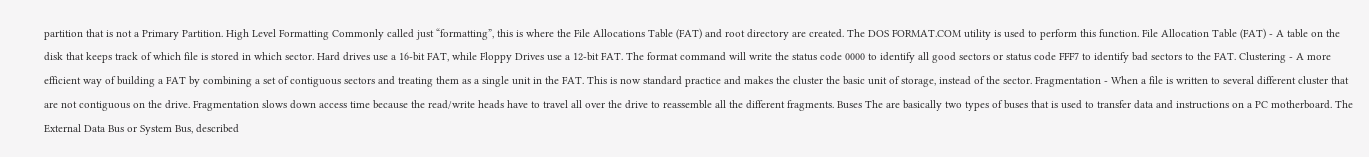partition that is not a Primary Partition. High Level Formatting Commonly called just “formatting”, this is where the File Allocations Table (FAT) and root directory are created. The DOS FORMAT.COM utility is used to perform this function. File Allocation Table (FAT) - A table on the disk that keeps track of which file is stored in which sector. Hard drives use a 16-bit FAT, while Floppy Drives use a 12-bit FAT. The format command will write the status code 0000 to identify all good sectors or status code FFF7 to identify bad sectors to the FAT. Clustering - A more efficient way of building a FAT by combining a set of contiguous sectors and treating them as a single unit in the FAT. This is now standard practice and makes the cluster the basic unit of storage, instead of the sector. Fragmentation - When a file is written to several different cluster that are not contiguous on the drive. Fragmentation slows down access time because the read/write heads have to travel all over the drive to reassemble all the different fragments. Buses The are basically two types of buses that is used to transfer data and instructions on a PC motherboard. The External Data Bus or System Bus, described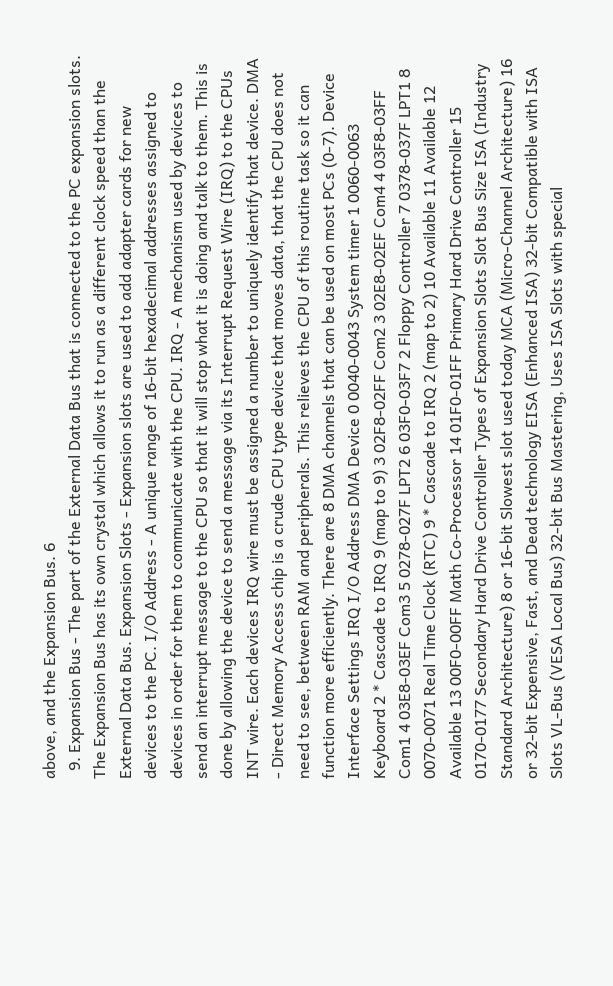above, and the Expansion Bus. 6
  9. Expansion Bus - The part of the External Data Bus that is connected to the PC expansion slots. The Expansion Bus has its own crystal which allows it to run as a different clock speed than the External Data Bus. Expansion Slots - Expansion slots are used to add adapter cards for new devices to the PC. I/O Address - A unique range of 16-bit hexadecimal addresses assigned to devices in order for them to communicate with the CPU. IRQ - A mechanism used by devices to send an interrupt message to the CPU so that it will stop what it is doing and talk to them. This is done by allowing the device to send a message via its Interrupt Request Wire (IRQ) to the CPUs INT wire. Each devices IRQ wire must be assigned a number to uniquely identify that device. DMA - Direct Memory Access chip is a crude CPU type device that moves data, that the CPU does not need to see, between RAM and peripherals. This relieves the CPU of this routine task so it can function more efficiently. There are 8 DMA channels that can be used on most PCs (0-7). Device Interface Settings IRQ I/O Address DMA Device 0 0040-0043 System timer 1 0060-0063 Keyboard 2 * Cascade to IRQ 9 (map to 9) 3 02F8-02FF Com2 3 02E8-02EF Com4 4 03F8-03FF Com1 4 03E8-03EF Com3 5 0278-027F LPT2 6 03F0-03F7 2 Floppy Controller 7 0378-037F LPT1 8 0070-0071 Real Time Clock (RTC) 9 * Cascade to IRQ 2 (map to 2) 10 Available 11 Available 12 Available 13 00F0-00FF Math Co-Processor 14 01F0-01FF Primary Hard Drive Controller 15 0170-0177 Secondary Hard Drive Controller Types of Expansion Slots Slot Bus Size ISA (Industry Standard Architecture) 8 or 16-bit Slowest slot used today MCA (Micro-Channel Architecture) 16 or 32-bit Expensive, Fast, and Dead technology EISA (Enhanced ISA) 32-bit Compatible with ISA Slots VL-Bus (VESA Local Bus) 32-bit Bus Mastering, Uses ISA Slots with special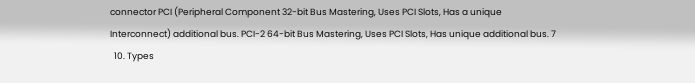connector PCI (Peripheral Component 32-bit Bus Mastering, Uses PCI Slots, Has a unique Interconnect) additional bus. PCI-2 64-bit Bus Mastering, Uses PCI Slots, Has unique additional bus. 7
  10. Types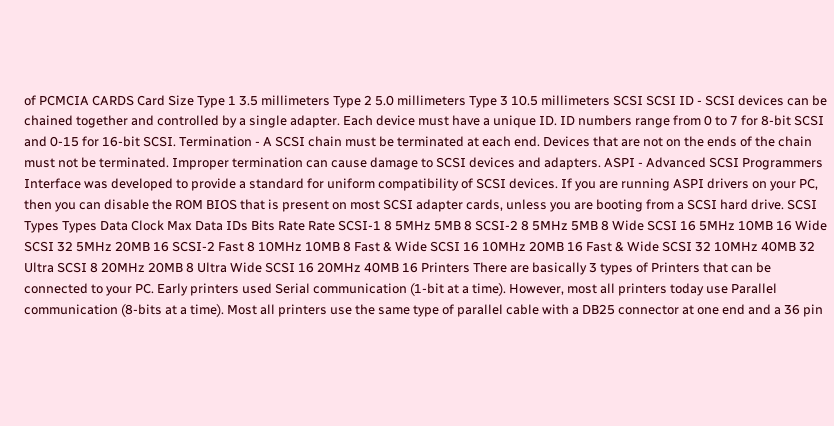of PCMCIA CARDS Card Size Type 1 3.5 millimeters Type 2 5.0 millimeters Type 3 10.5 millimeters SCSI SCSI ID - SCSI devices can be chained together and controlled by a single adapter. Each device must have a unique ID. ID numbers range from 0 to 7 for 8-bit SCSI and 0-15 for 16-bit SCSI. Termination - A SCSI chain must be terminated at each end. Devices that are not on the ends of the chain must not be terminated. Improper termination can cause damage to SCSI devices and adapters. ASPI - Advanced SCSI Programmers Interface was developed to provide a standard for uniform compatibility of SCSI devices. If you are running ASPI drivers on your PC, then you can disable the ROM BIOS that is present on most SCSI adapter cards, unless you are booting from a SCSI hard drive. SCSI Types Types Data Clock Max Data IDs Bits Rate Rate SCSI-1 8 5MHz 5MB 8 SCSI-2 8 5MHz 5MB 8 Wide SCSI 16 5MHz 10MB 16 Wide SCSI 32 5MHz 20MB 16 SCSI-2 Fast 8 10MHz 10MB 8 Fast & Wide SCSI 16 10MHz 20MB 16 Fast & Wide SCSI 32 10MHz 40MB 32 Ultra SCSI 8 20MHz 20MB 8 Ultra Wide SCSI 16 20MHz 40MB 16 Printers There are basically 3 types of Printers that can be connected to your PC. Early printers used Serial communication (1-bit at a time). However, most all printers today use Parallel communication (8-bits at a time). Most all printers use the same type of parallel cable with a DB25 connector at one end and a 36 pin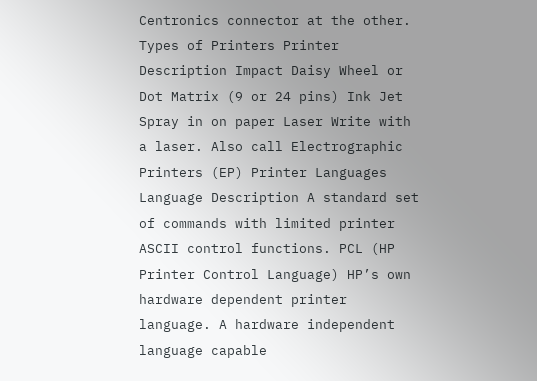Centronics connector at the other. Types of Printers Printer Description Impact Daisy Wheel or Dot Matrix (9 or 24 pins) Ink Jet Spray in on paper Laser Write with a laser. Also call Electrographic Printers (EP) Printer Languages Language Description A standard set of commands with limited printer ASCII control functions. PCL (HP Printer Control Language) HP’s own hardware dependent printer language. A hardware independent language capable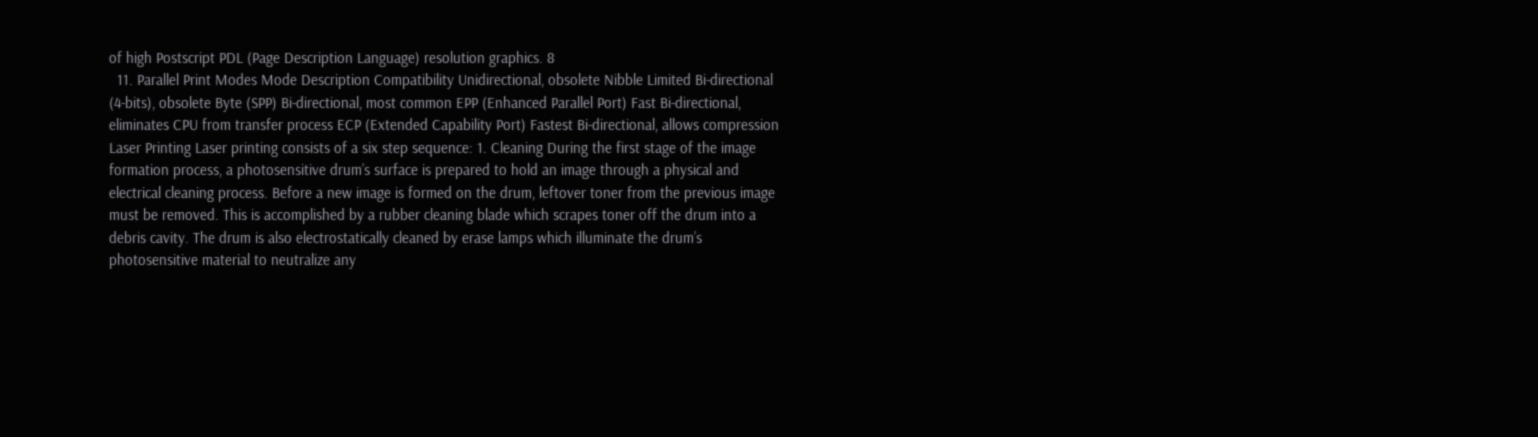of high Postscript PDL (Page Description Language) resolution graphics. 8
  11. Parallel Print Modes Mode Description Compatibility Unidirectional, obsolete Nibble Limited Bi-directional (4-bits), obsolete Byte (SPP) Bi-directional, most common EPP (Enhanced Parallel Port) Fast Bi-directional, eliminates CPU from transfer process ECP (Extended Capability Port) Fastest Bi-directional, allows compression Laser Printing Laser printing consists of a six step sequence: 1. Cleaning During the first stage of the image formation process, a photosensitive drum’s surface is prepared to hold an image through a physical and electrical cleaning process. Before a new image is formed on the drum, leftover toner from the previous image must be removed. This is accomplished by a rubber cleaning blade which scrapes toner off the drum into a debris cavity. The drum is also electrostatically cleaned by erase lamps which illuminate the drum’s photosensitive material to neutralize any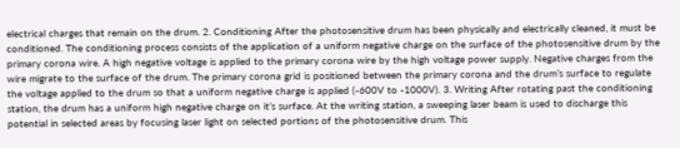electrical charges that remain on the drum. 2. Conditioning After the photosensitive drum has been physically and electrically cleaned, it must be conditioned. The conditioning process consists of the application of a uniform negative charge on the surface of the photosensitive drum by the primary corona wire. A high negative voltage is applied to the primary corona wire by the high voltage power supply. Negative charges from the wire migrate to the surface of the drum. The primary corona grid is positioned between the primary corona and the drum’s surface to regulate the voltage applied to the drum so that a uniform negative charge is applied (-600V to -1000V). 3. Writing After rotating past the conditioning station, the drum has a uniform high negative charge on it’s surface. At the writing station, a sweeping laser beam is used to discharge this potential in selected areas by focusing laser light on selected portions of the photosensitive drum. This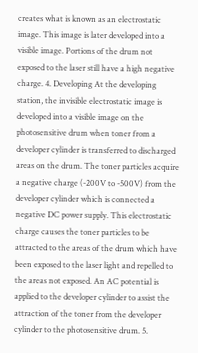creates what is known as an electrostatic image. This image is later developed into a visible image. Portions of the drum not exposed to the laser still have a high negative charge. 4. Developing At the developing station, the invisible electrostatic image is developed into a visible image on the photosensitive drum when toner from a developer cylinder is transferred to discharged areas on the drum. The toner particles acquire a negative charge (-200V to -500V) from the developer cylinder which is connected a negative DC power supply. This electrostatic charge causes the toner particles to be attracted to the areas of the drum which have been exposed to the laser light and repelled to the areas not exposed. An AC potential is applied to the developer cylinder to assist the attraction of the toner from the developer cylinder to the photosensitive drum. 5.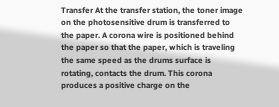Transfer At the transfer station, the toner image on the photosensitive drum is transferred to the paper. A corona wire is positioned behind the paper so that the paper, which is traveling the same speed as the drums surface is rotating, contacts the drum. This corona produces a positive charge on the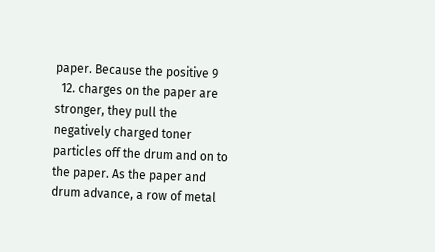paper. Because the positive 9
  12. charges on the paper are stronger, they pull the negatively charged toner particles off the drum and on to the paper. As the paper and drum advance, a row of metal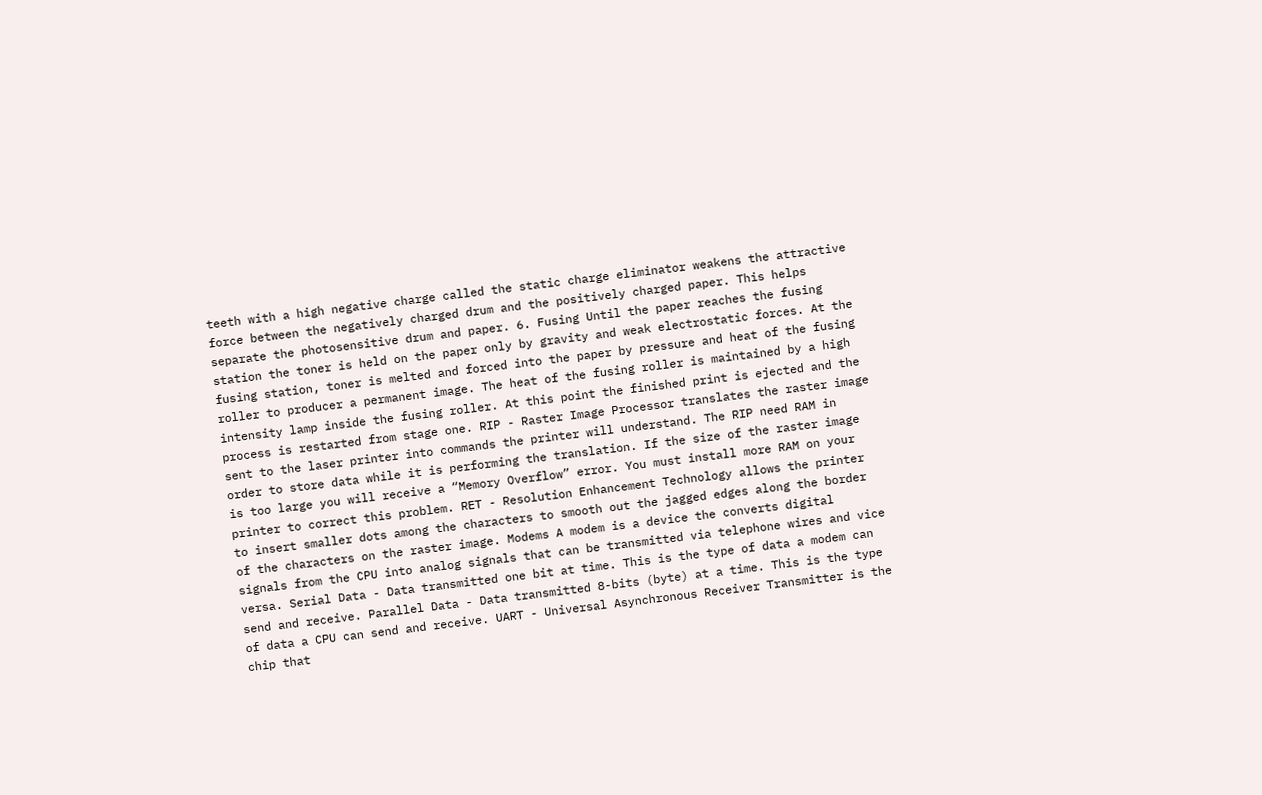teeth with a high negative charge called the static charge eliminator weakens the attractive force between the negatively charged drum and the positively charged paper. This helps separate the photosensitive drum and paper. 6. Fusing Until the paper reaches the fusing station the toner is held on the paper only by gravity and weak electrostatic forces. At the fusing station, toner is melted and forced into the paper by pressure and heat of the fusing roller to producer a permanent image. The heat of the fusing roller is maintained by a high intensity lamp inside the fusing roller. At this point the finished print is ejected and the process is restarted from stage one. RIP - Raster Image Processor translates the raster image sent to the laser printer into commands the printer will understand. The RIP need RAM in order to store data while it is performing the translation. If the size of the raster image is too large you will receive a “Memory Overflow” error. You must install more RAM on your printer to correct this problem. RET - Resolution Enhancement Technology allows the printer to insert smaller dots among the characters to smooth out the jagged edges along the border of the characters on the raster image. Modems A modem is a device the converts digital signals from the CPU into analog signals that can be transmitted via telephone wires and vice versa. Serial Data - Data transmitted one bit at time. This is the type of data a modem can send and receive. Parallel Data - Data transmitted 8-bits (byte) at a time. This is the type of data a CPU can send and receive. UART - Universal Asynchronous Receiver Transmitter is the chip that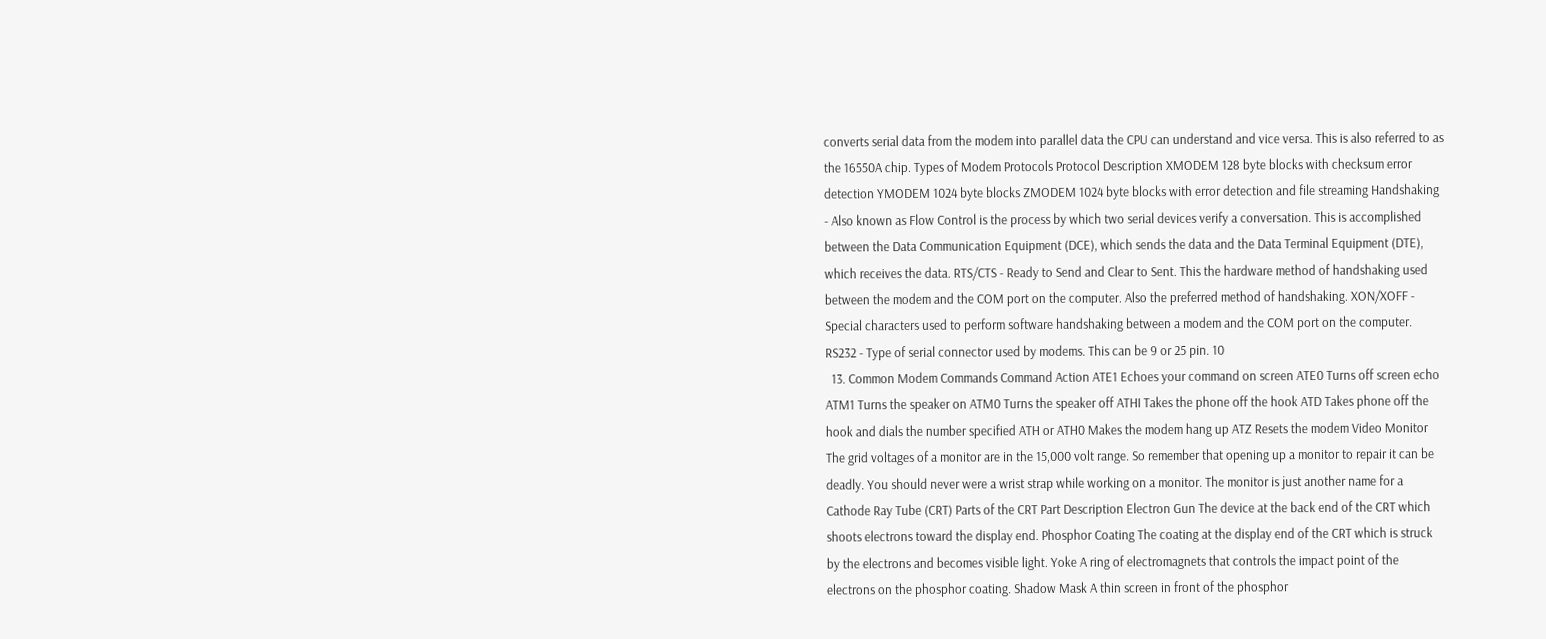converts serial data from the modem into parallel data the CPU can understand and vice versa. This is also referred to as the 16550A chip. Types of Modem Protocols Protocol Description XMODEM 128 byte blocks with checksum error detection YMODEM 1024 byte blocks ZMODEM 1024 byte blocks with error detection and file streaming Handshaking - Also known as Flow Control is the process by which two serial devices verify a conversation. This is accomplished between the Data Communication Equipment (DCE), which sends the data and the Data Terminal Equipment (DTE), which receives the data. RTS/CTS - Ready to Send and Clear to Sent. This the hardware method of handshaking used between the modem and the COM port on the computer. Also the preferred method of handshaking. XON/XOFF - Special characters used to perform software handshaking between a modem and the COM port on the computer. RS232 - Type of serial connector used by modems. This can be 9 or 25 pin. 10
  13. Common Modem Commands Command Action ATE1 Echoes your command on screen ATE0 Turns off screen echo ATM1 Turns the speaker on ATM0 Turns the speaker off ATHI Takes the phone off the hook ATD Takes phone off the hook and dials the number specified ATH or ATH0 Makes the modem hang up ATZ Resets the modem Video Monitor The grid voltages of a monitor are in the 15,000 volt range. So remember that opening up a monitor to repair it can be deadly. You should never were a wrist strap while working on a monitor. The monitor is just another name for a Cathode Ray Tube (CRT) Parts of the CRT Part Description Electron Gun The device at the back end of the CRT which shoots electrons toward the display end. Phosphor Coating The coating at the display end of the CRT which is struck by the electrons and becomes visible light. Yoke A ring of electromagnets that controls the impact point of the electrons on the phosphor coating. Shadow Mask A thin screen in front of the phosphor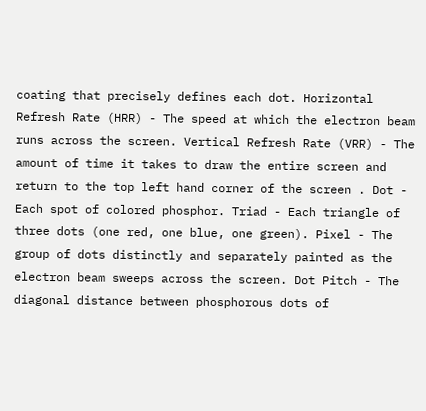coating that precisely defines each dot. Horizontal Refresh Rate (HRR) - The speed at which the electron beam runs across the screen. Vertical Refresh Rate (VRR) - The amount of time it takes to draw the entire screen and return to the top left hand corner of the screen . Dot - Each spot of colored phosphor. Triad - Each triangle of three dots (one red, one blue, one green). Pixel - The group of dots distinctly and separately painted as the electron beam sweeps across the screen. Dot Pitch - The diagonal distance between phosphorous dots of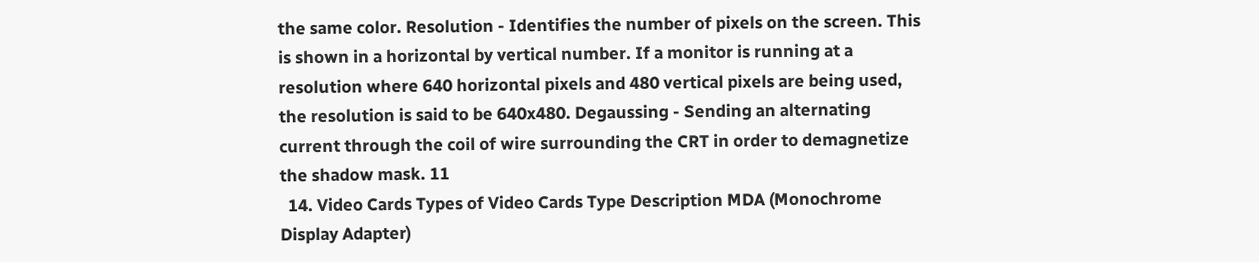the same color. Resolution - Identifies the number of pixels on the screen. This is shown in a horizontal by vertical number. If a monitor is running at a resolution where 640 horizontal pixels and 480 vertical pixels are being used, the resolution is said to be 640x480. Degaussing - Sending an alternating current through the coil of wire surrounding the CRT in order to demagnetize the shadow mask. 11
  14. Video Cards Types of Video Cards Type Description MDA (Monochrome Display Adapter)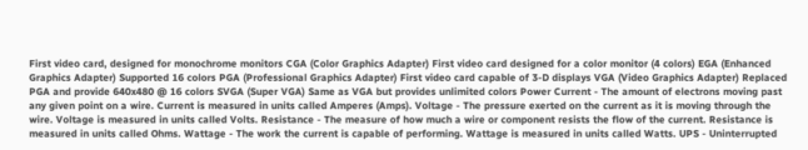First video card, designed for monochrome monitors CGA (Color Graphics Adapter) First video card designed for a color monitor (4 colors) EGA (Enhanced Graphics Adapter) Supported 16 colors PGA (Professional Graphics Adapter) First video card capable of 3-D displays VGA (Video Graphics Adapter) Replaced PGA and provide 640x480 @ 16 colors SVGA (Super VGA) Same as VGA but provides unlimited colors Power Current - The amount of electrons moving past any given point on a wire. Current is measured in units called Amperes (Amps). Voltage - The pressure exerted on the current as it is moving through the wire. Voltage is measured in units called Volts. Resistance - The measure of how much a wire or component resists the flow of the current. Resistance is measured in units called Ohms. Wattage - The work the current is capable of performing. Wattage is measured in units called Watts. UPS - Uninterrupted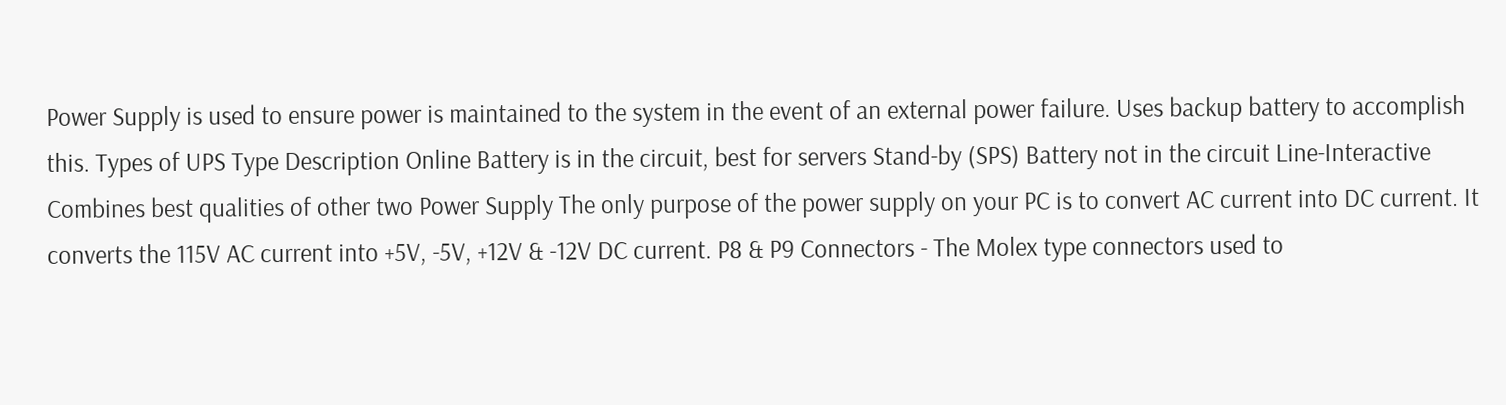Power Supply is used to ensure power is maintained to the system in the event of an external power failure. Uses backup battery to accomplish this. Types of UPS Type Description Online Battery is in the circuit, best for servers Stand-by (SPS) Battery not in the circuit Line-Interactive Combines best qualities of other two Power Supply The only purpose of the power supply on your PC is to convert AC current into DC current. It converts the 115V AC current into +5V, -5V, +12V & -12V DC current. P8 & P9 Connectors - The Molex type connectors used to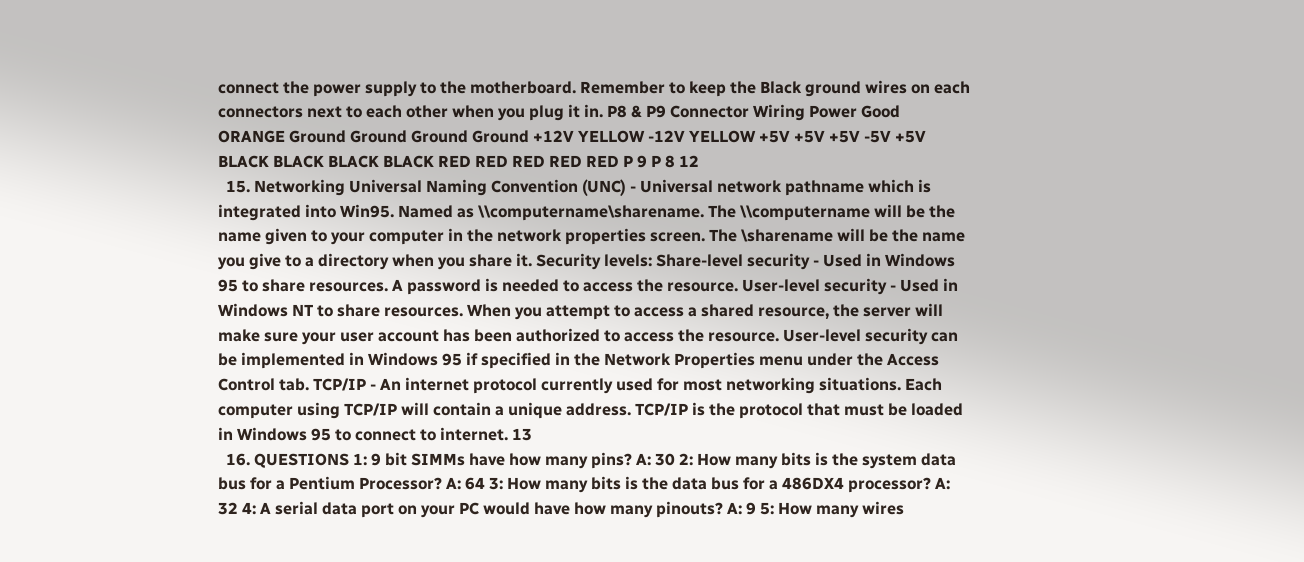connect the power supply to the motherboard. Remember to keep the Black ground wires on each connectors next to each other when you plug it in. P8 & P9 Connector Wiring Power Good ORANGE Ground Ground Ground Ground +12V YELLOW -12V YELLOW +5V +5V +5V -5V +5V BLACK BLACK BLACK BLACK RED RED RED RED RED P 9 P 8 12
  15. Networking Universal Naming Convention (UNC) - Universal network pathname which is integrated into Win95. Named as \\computername\sharename. The \\computername will be the name given to your computer in the network properties screen. The \sharename will be the name you give to a directory when you share it. Security levels: Share-level security - Used in Windows 95 to share resources. A password is needed to access the resource. User-level security - Used in Windows NT to share resources. When you attempt to access a shared resource, the server will make sure your user account has been authorized to access the resource. User-level security can be implemented in Windows 95 if specified in the Network Properties menu under the Access Control tab. TCP/IP - An internet protocol currently used for most networking situations. Each computer using TCP/IP will contain a unique address. TCP/IP is the protocol that must be loaded in Windows 95 to connect to internet. 13
  16. QUESTIONS 1: 9 bit SIMMs have how many pins? A: 30 2: How many bits is the system data bus for a Pentium Processor? A: 64 3: How many bits is the data bus for a 486DX4 processor? A: 32 4: A serial data port on your PC would have how many pinouts? A: 9 5: How many wires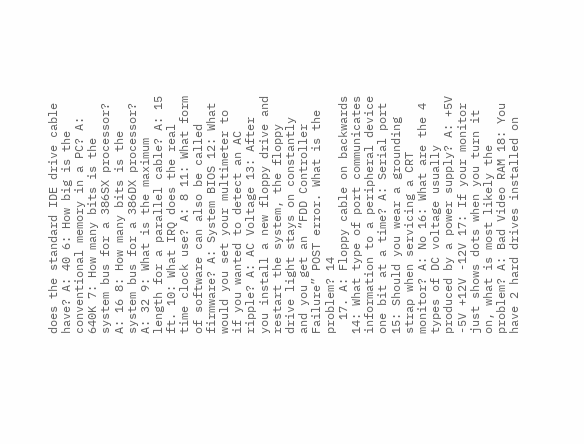does the standard IDE drive cable have? A: 40 6: How big is the conventional memory in a PC? A: 640K 7: How many bits is the system bus for a 386SX processor? A: 16 8: How many bits is the system bus for a 386DX processor? A: 32 9: What is the maximum length for a parallel cable? A: 15 ft. 10: What IRQ does the real time clock use? A: 8 11: What form of software can also be called firmware? A: System BIOS 12: What would you set your multimeter to if you wanted to detect an AC ripple? A: AC Voltage 13: After you install a new floppy drive and restart the system, the floppy drive light stays on constantly and you get an “FDD Controller Failure” POST error. What is the problem? 14
  17. A: Floppy cable on backwards 14: What type of port communicates information to a peripheral device one bit at a time? A: Serial port 15: Should you wear a grounding strap when servicing a CRT monitor? A: No 16: What are the 4 types of DC voltage usually produced by a power supply? A: +5V -5V +12V -12V 17: If your monitor just shows dots when you turn it on, what is most likely the problem? A: Bad Video RAM 18: You have 2 hard drives installed on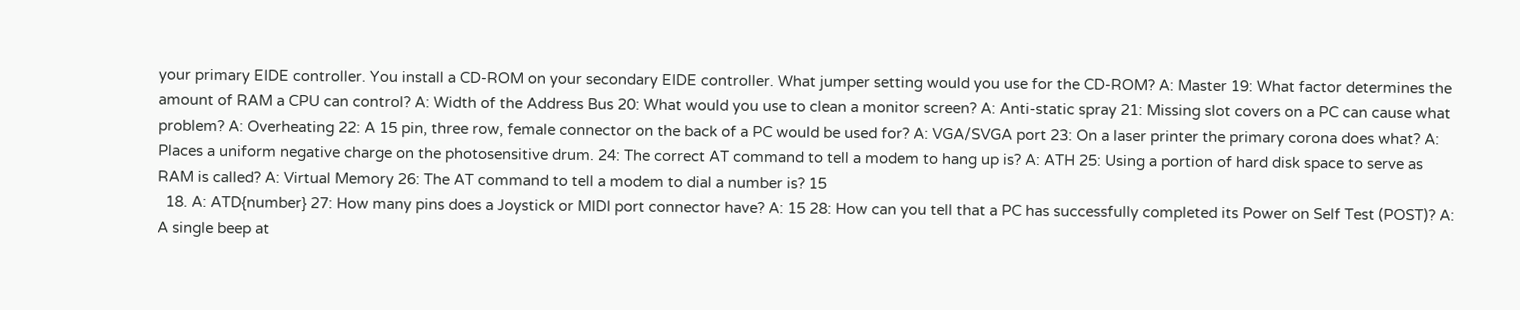your primary EIDE controller. You install a CD-ROM on your secondary EIDE controller. What jumper setting would you use for the CD-ROM? A: Master 19: What factor determines the amount of RAM a CPU can control? A: Width of the Address Bus 20: What would you use to clean a monitor screen? A: Anti-static spray 21: Missing slot covers on a PC can cause what problem? A: Overheating 22: A 15 pin, three row, female connector on the back of a PC would be used for? A: VGA/SVGA port 23: On a laser printer the primary corona does what? A: Places a uniform negative charge on the photosensitive drum. 24: The correct AT command to tell a modem to hang up is? A: ATH 25: Using a portion of hard disk space to serve as RAM is called? A: Virtual Memory 26: The AT command to tell a modem to dial a number is? 15
  18. A: ATD{number} 27: How many pins does a Joystick or MIDI port connector have? A: 15 28: How can you tell that a PC has successfully completed its Power on Self Test (POST)? A: A single beep at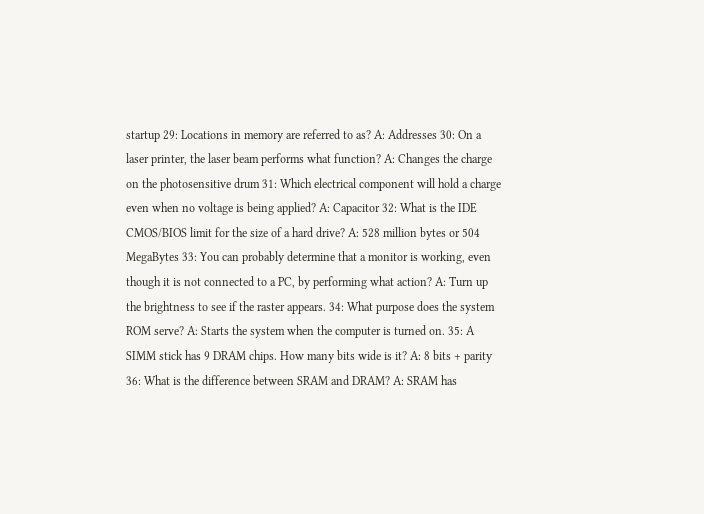startup 29: Locations in memory are referred to as? A: Addresses 30: On a laser printer, the laser beam performs what function? A: Changes the charge on the photosensitive drum 31: Which electrical component will hold a charge even when no voltage is being applied? A: Capacitor 32: What is the IDE CMOS/BIOS limit for the size of a hard drive? A: 528 million bytes or 504 MegaBytes 33: You can probably determine that a monitor is working, even though it is not connected to a PC, by performing what action? A: Turn up the brightness to see if the raster appears. 34: What purpose does the system ROM serve? A: Starts the system when the computer is turned on. 35: A SIMM stick has 9 DRAM chips. How many bits wide is it? A: 8 bits + parity 36: What is the difference between SRAM and DRAM? A: SRAM has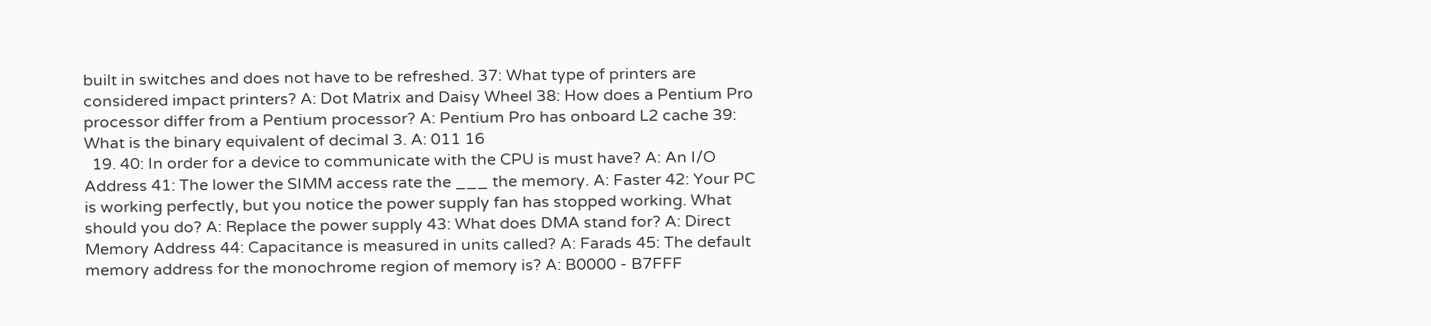built in switches and does not have to be refreshed. 37: What type of printers are considered impact printers? A: Dot Matrix and Daisy Wheel 38: How does a Pentium Pro processor differ from a Pentium processor? A: Pentium Pro has onboard L2 cache 39: What is the binary equivalent of decimal 3. A: 011 16
  19. 40: In order for a device to communicate with the CPU is must have? A: An I/O Address 41: The lower the SIMM access rate the ___ the memory. A: Faster 42: Your PC is working perfectly, but you notice the power supply fan has stopped working. What should you do? A: Replace the power supply 43: What does DMA stand for? A: Direct Memory Address 44: Capacitance is measured in units called? A: Farads 45: The default memory address for the monochrome region of memory is? A: B0000 - B7FFF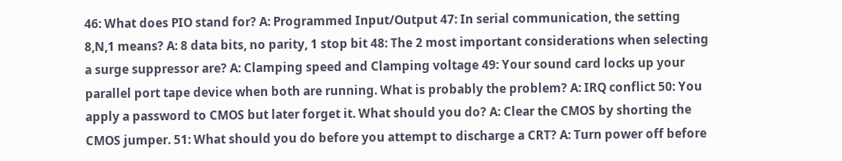46: What does PIO stand for? A: Programmed Input/Output 47: In serial communication, the setting 8,N,1 means? A: 8 data bits, no parity, 1 stop bit 48: The 2 most important considerations when selecting a surge suppressor are? A: Clamping speed and Clamping voltage 49: Your sound card locks up your parallel port tape device when both are running. What is probably the problem? A: IRQ conflict 50: You apply a password to CMOS but later forget it. What should you do? A: Clear the CMOS by shorting the CMOS jumper. 51: What should you do before you attempt to discharge a CRT? A: Turn power off before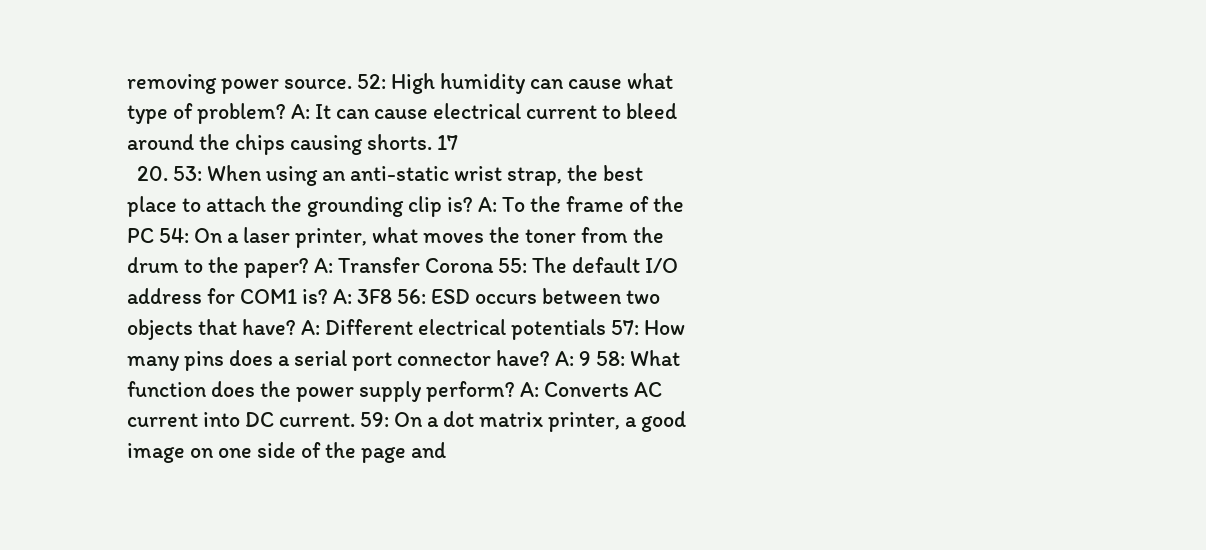removing power source. 52: High humidity can cause what type of problem? A: It can cause electrical current to bleed around the chips causing shorts. 17
  20. 53: When using an anti-static wrist strap, the best place to attach the grounding clip is? A: To the frame of the PC 54: On a laser printer, what moves the toner from the drum to the paper? A: Transfer Corona 55: The default I/O address for COM1 is? A: 3F8 56: ESD occurs between two objects that have? A: Different electrical potentials 57: How many pins does a serial port connector have? A: 9 58: What function does the power supply perform? A: Converts AC current into DC current. 59: On a dot matrix printer, a good image on one side of the page and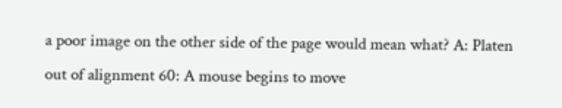a poor image on the other side of the page would mean what? A: Platen out of alignment 60: A mouse begins to move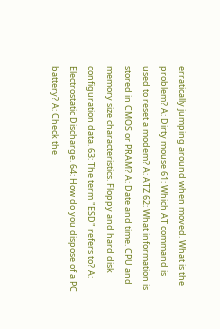erratically jumping around when moved. What is the problem? A: Dirty mouse 61: Which AT command is used to reset a modem? A: ATZ 62: What information is stored in CMOS or PRAM? A: Date and time. CPU and memory size characteristics. Floppy and hard disk configuration data. 63: The term "ESD" refers to? A: Electrostatic Discharge. 64: How do you dispose of a PC battery? A: Check the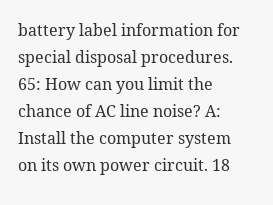battery label information for special disposal procedures. 65: How can you limit the chance of AC line noise? A: Install the computer system on its own power circuit. 18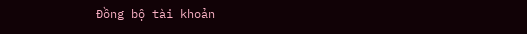Đồng bộ tài khoản